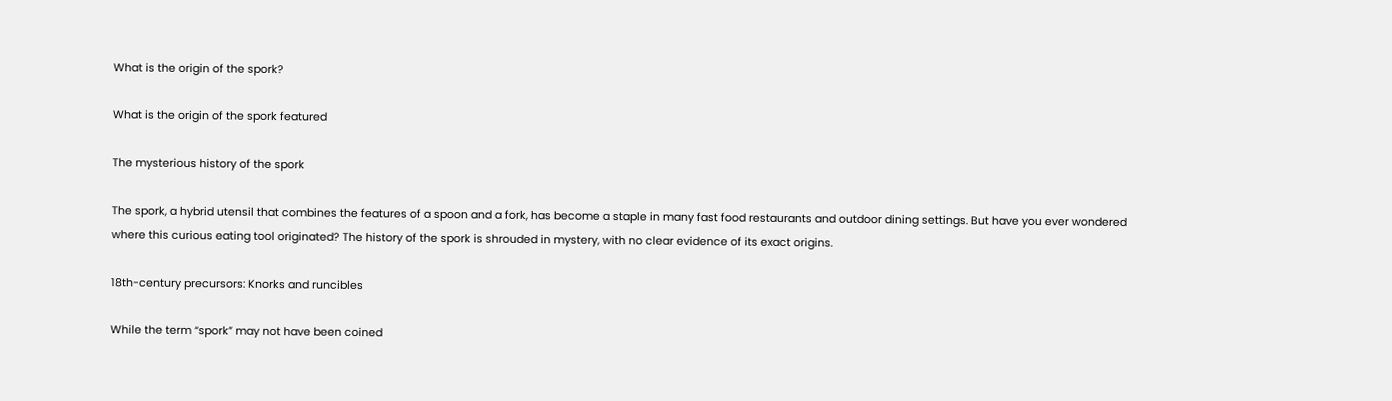What is the origin of the spork?

What is the origin of the spork featured

The mysterious history of the spork

The spork, a hybrid utensil that combines the features of a spoon and a fork, has become a staple in many fast food restaurants and outdoor dining settings. But have you ever wondered where this curious eating tool originated? The history of the spork is shrouded in mystery, with no clear evidence of its exact origins.

18th-century precursors: Knorks and runcibles

While the term “spork” may not have been coined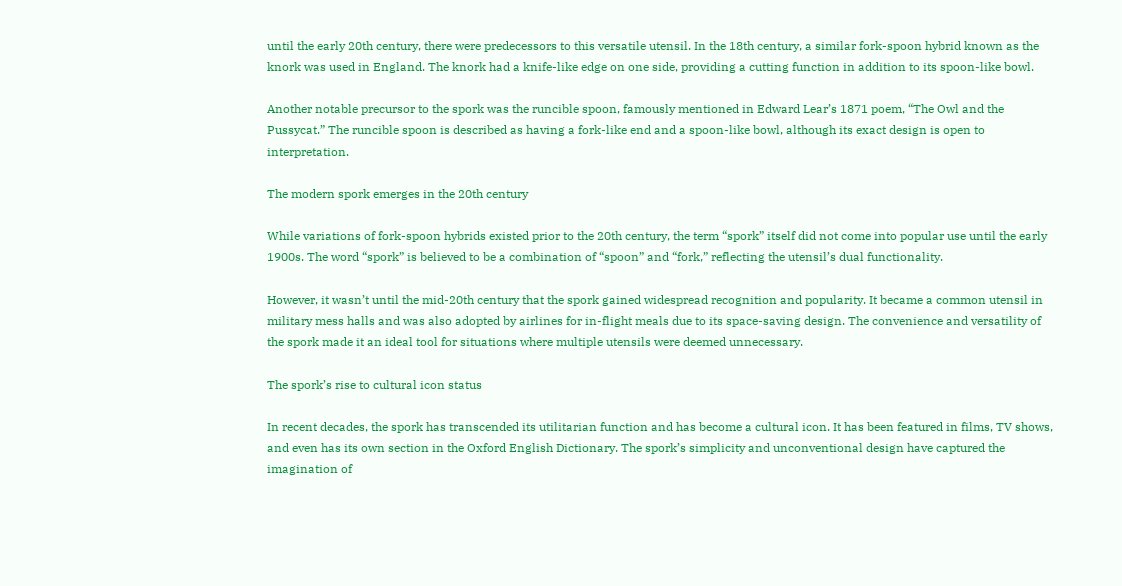until the early 20th century, there were predecessors to this versatile utensil. In the 18th century, a similar fork-spoon hybrid known as the knork was used in England. The knork had a knife-like edge on one side, providing a cutting function in addition to its spoon-like bowl.

Another notable precursor to the spork was the runcible spoon, famously mentioned in Edward Lear’s 1871 poem, “The Owl and the Pussycat.” The runcible spoon is described as having a fork-like end and a spoon-like bowl, although its exact design is open to interpretation.

The modern spork emerges in the 20th century

While variations of fork-spoon hybrids existed prior to the 20th century, the term “spork” itself did not come into popular use until the early 1900s. The word “spork” is believed to be a combination of “spoon” and “fork,” reflecting the utensil’s dual functionality.

However, it wasn’t until the mid-20th century that the spork gained widespread recognition and popularity. It became a common utensil in military mess halls and was also adopted by airlines for in-flight meals due to its space-saving design. The convenience and versatility of the spork made it an ideal tool for situations where multiple utensils were deemed unnecessary.

The spork’s rise to cultural icon status

In recent decades, the spork has transcended its utilitarian function and has become a cultural icon. It has been featured in films, TV shows, and even has its own section in the Oxford English Dictionary. The spork’s simplicity and unconventional design have captured the imagination of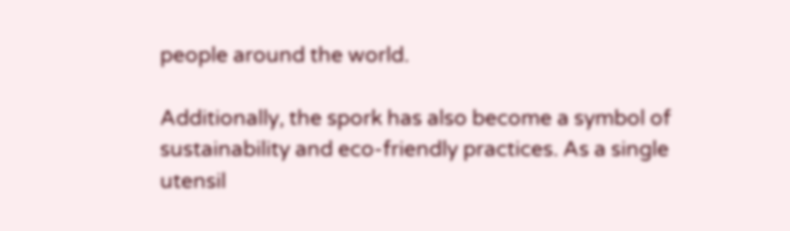people around the world.

Additionally, the spork has also become a symbol of sustainability and eco-friendly practices. As a single utensil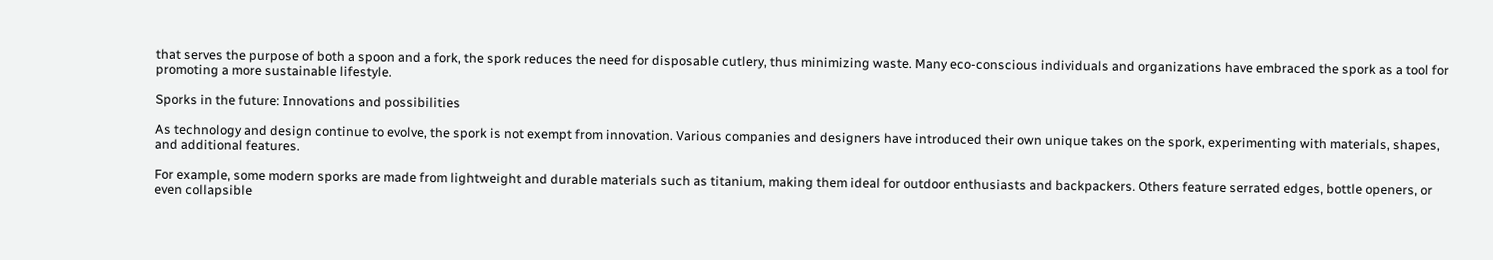that serves the purpose of both a spoon and a fork, the spork reduces the need for disposable cutlery, thus minimizing waste. Many eco-conscious individuals and organizations have embraced the spork as a tool for promoting a more sustainable lifestyle.

Sporks in the future: Innovations and possibilities

As technology and design continue to evolve, the spork is not exempt from innovation. Various companies and designers have introduced their own unique takes on the spork, experimenting with materials, shapes, and additional features.

For example, some modern sporks are made from lightweight and durable materials such as titanium, making them ideal for outdoor enthusiasts and backpackers. Others feature serrated edges, bottle openers, or even collapsible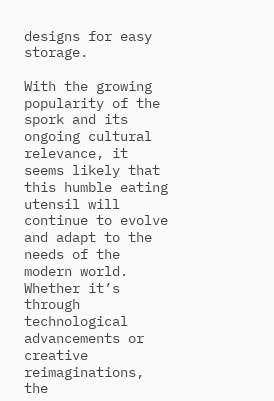designs for easy storage.

With the growing popularity of the spork and its ongoing cultural relevance, it seems likely that this humble eating utensil will continue to evolve and adapt to the needs of the modern world. Whether it’s through technological advancements or creative reimaginations, the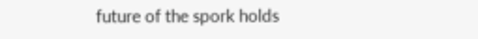future of the spork holds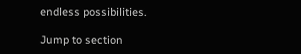endless possibilities.

Jump to section